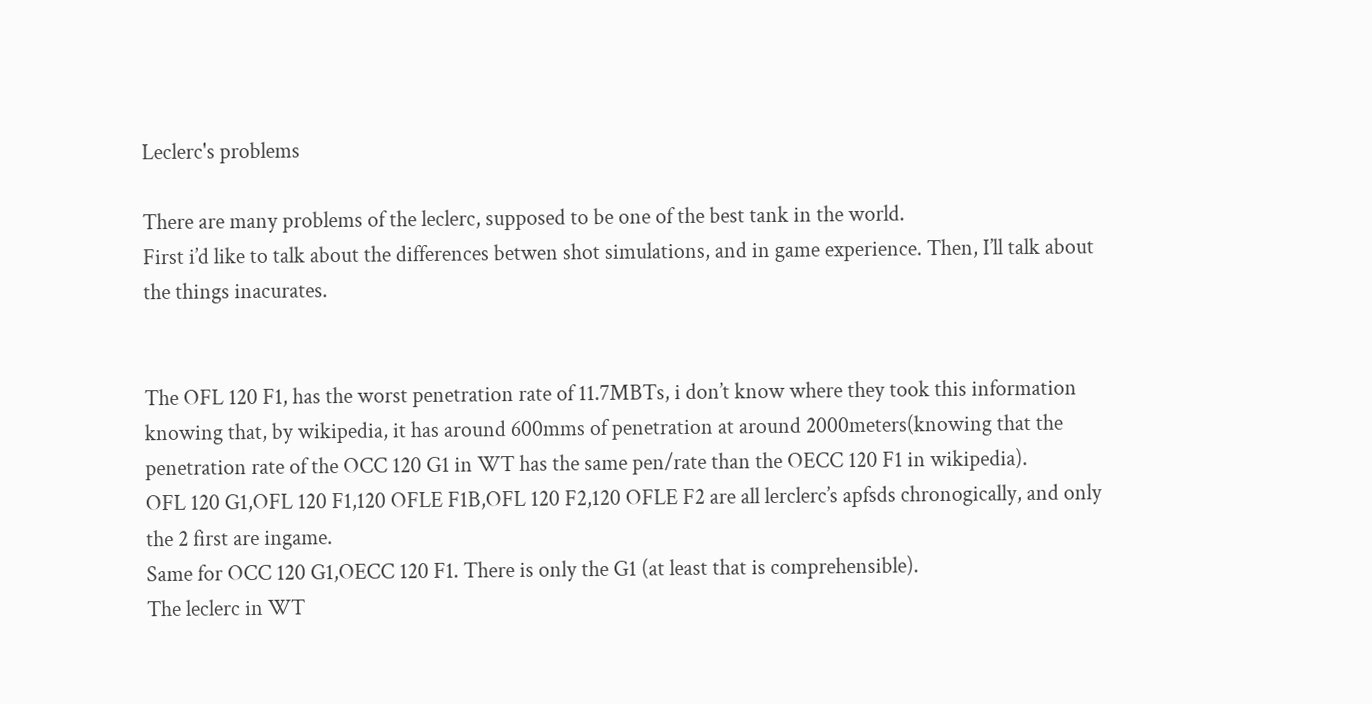Leclerc's problems

There are many problems of the leclerc, supposed to be one of the best tank in the world.
First i’d like to talk about the differences betwen shot simulations, and in game experience. Then, I’ll talk about the things inacurates.


The OFL 120 F1, has the worst penetration rate of 11.7MBTs, i don’t know where they took this information knowing that, by wikipedia, it has around 600mms of penetration at around 2000meters(knowing that the penetration rate of the OCC 120 G1 in WT has the same pen/rate than the OECC 120 F1 in wikipedia).
OFL 120 G1,OFL 120 F1,120 OFLE F1B,OFL 120 F2,120 OFLE F2 are all lerclerc’s apfsds chronogically, and only the 2 first are ingame.
Same for OCC 120 G1,OECC 120 F1. There is only the G1 (at least that is comprehensible).
The leclerc in WT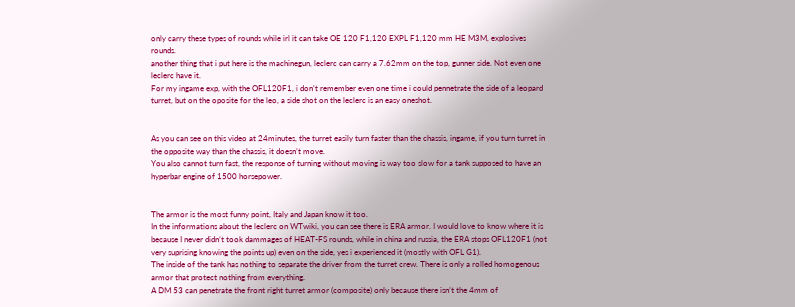only carry these types of rounds while irl it can take OE 120 F1,120 EXPL F1,120 mm HE M3M, explosives rounds.
another thing that i put here is the machinegun, leclerc can carry a 7.62mm on the top, gunner side. Not even one leclerc have it.
For my ingame exp, with the OFL120F1, i don’t remember even one time i could pennetrate the side of a leopard turret, but on the oposite for the leo, a side shot on the leclerc is an easy oneshot.


As you can see on this video at 24minutes, the turret easily turn faster than the chassis, ingame, if you turn turret in the opposite way than the chassis, it doesn’t move.
You also cannot turn fast, the response of turning without moving is way too slow for a tank supposed to have an hyperbar engine of 1500 horsepower.


The armor is the most funny point, Italy and Japan know it too.
In the informations about the leclerc on WTwiki, you can see there is ERA armor. I would love to know where it is because I never didn’t took dammages of HEAT-FS rounds, while in china and russia, the ERA stops OFL120F1 (not very suprising knowing the points up) even on the side, yes i experienced it (mostly with OFL G1).
The inside of the tank has nothing to separate the driver from the turret crew. There is only a rolled homogenous armor that protect nothing from everything.
A DM 53 can penetrate the front right turret armor (composite) only because there isn’t the 4mm of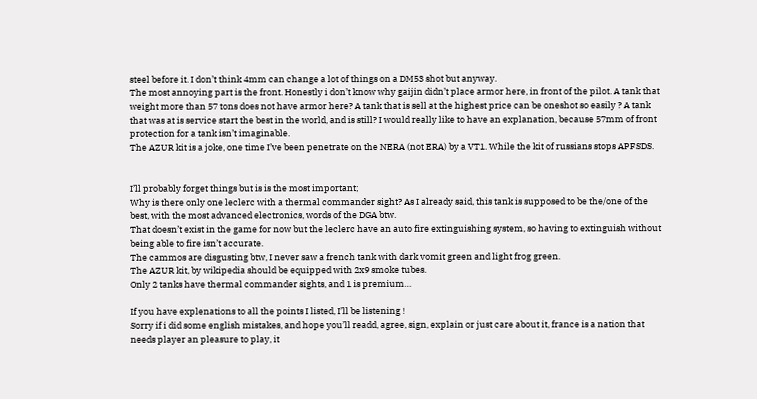steel before it. I don’t think 4mm can change a lot of things on a DM53 shot but anyway.
The most annoying part is the front. Honestly i don’t know why gaijin didn’t place armor here, in front of the pilot. A tank that weight more than 57 tons does not have armor here? A tank that is sell at the highest price can be oneshot so easily ? A tank that was at is service start the best in the world, and is still? I would really like to have an explanation, because 57mm of front protection for a tank isn’t imaginable.
The AZUR kit is a joke, one time I’ve been penetrate on the NERA (not ERA) by a VT1. While the kit of russians stops APFSDS.


I’ll probably forget things but is is the most important;
Why is there only one leclerc with a thermal commander sight? As I already said, this tank is supposed to be the/one of the best, with the most advanced electronics, words of the DGA btw.
That doesn’t exist in the game for now but the leclerc have an auto fire extinguishing system, so having to extinguish without being able to fire isn’t accurate.
The cammos are disgusting btw, I never saw a french tank with dark vomit green and light frog green.
The AZUR kit, by wikipedia should be equipped with 2x9 smoke tubes.
Only 2 tanks have thermal commander sights, and 1 is premium…

If you have explenations to all the points I listed, I’ll be listening !
Sorry if i did some english mistakes, and hope you’ll readd, agree, sign, explain or just care about it, france is a nation that needs player an pleasure to play, it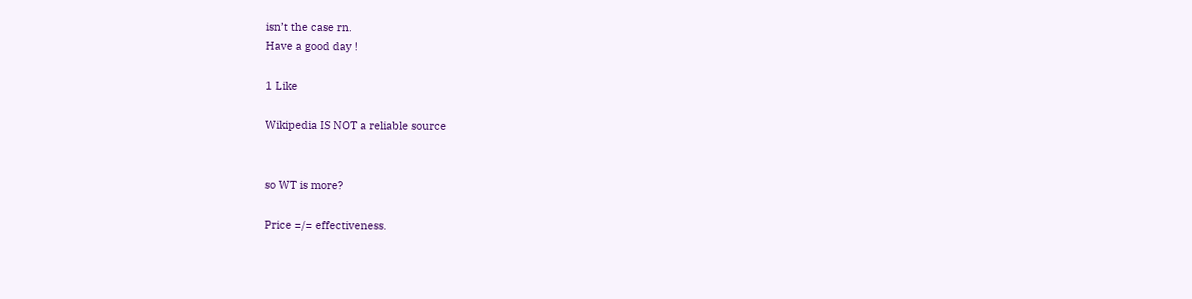isn’t the case rn.
Have a good day !

1 Like

Wikipedia IS NOT a reliable source


so WT is more?

Price =/= effectiveness.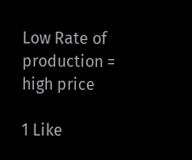Low Rate of production = high price

1 Like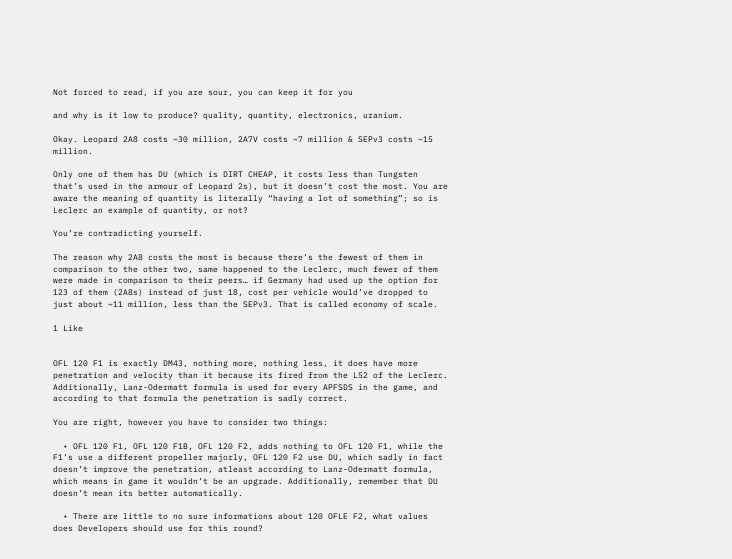Not forced to read, if you are sour, you can keep it for you

and why is it low to produce? quality, quantity, electronics, uranium.

Okay. Leopard 2A8 costs ~30 million, 2A7V costs ~7 million & SEPv3 costs ~15 million.

Only one of them has DU (which is DIRT CHEAP, it costs less than Tungsten that’s used in the armour of Leopard 2s), but it doesn’t cost the most. You are aware the meaning of quantity is literally “having a lot of something”; so is Leclerc an example of quantity, or not?

You’re contradicting yourself.

The reason why 2A8 costs the most is because there’s the fewest of them in comparison to the other two, same happened to the Leclerc, much fewer of them were made in comparison to their peers… if Germany had used up the option for 123 of them (2A8s) instead of just 18, cost per vehicle would’ve dropped to just about ~11 million, less than the SEPv3. That is called economy of scale.

1 Like


OFL 120 F1 is exactly DM43, nothing more, nothing less, it does have more penetration and velocity than it because its fired from the L52 of the Leclerc. Additionally, Lanz-Odermatt formula is used for every APFSDS in the game, and according to that formula the penetration is sadly correct.

You are right, however you have to consider two things:

  • OFL 120 F1, OFL 120 F1B, OFL 120 F2, adds nothing to OFL 120 F1, while the F1’s use a different propeller majorly, OFL 120 F2 use DU, which sadly in fact doesn’t improve the penetration, atleast according to Lanz-Odermatt formula, which means in game it wouldn’t be an upgrade. Additionally, remember that DU doesn’t mean its better automatically.

  • There are little to no sure informations about 120 OFLE F2, what values does Developers should use for this round?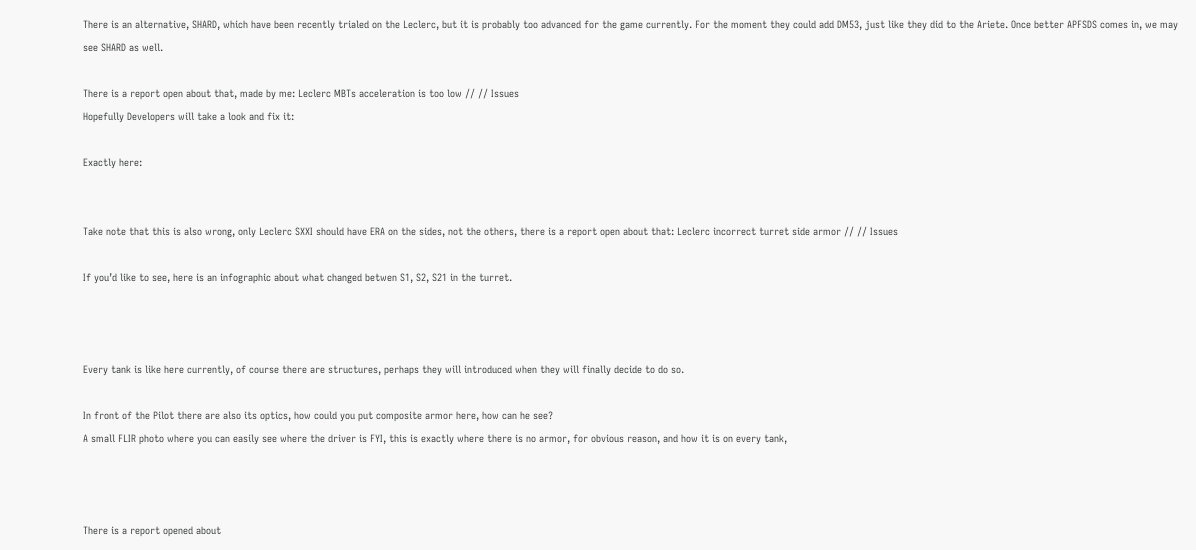There is an alternative, SHARD, which have been recently trialed on the Leclerc, but it is probably too advanced for the game currently. For the moment they could add DM53, just like they did to the Ariete. Once better APFSDS comes in, we may see SHARD as well.

There is a report open about that, made by me: Leclerc MBTs acceleration is too low // // Issues
Hopefully Developers will take a look and fix it:

Exactly here:


Take note that this is also wrong, only Leclerc SXXI should have ERA on the sides, not the others, there is a report open about that: Leclerc incorrect turret side armor // // Issues

If you’d like to see, here is an infographic about what changed betwen S1, S2, S21 in the turret.



Every tank is like here currently, of course there are structures, perhaps they will introduced when they will finally decide to do so.

In front of the Pilot there are also its optics, how could you put composite armor here, how can he see?
A small FLIR photo where you can easily see where the driver is FYI, this is exactly where there is no armor, for obvious reason, and how it is on every tank,



There is a report opened about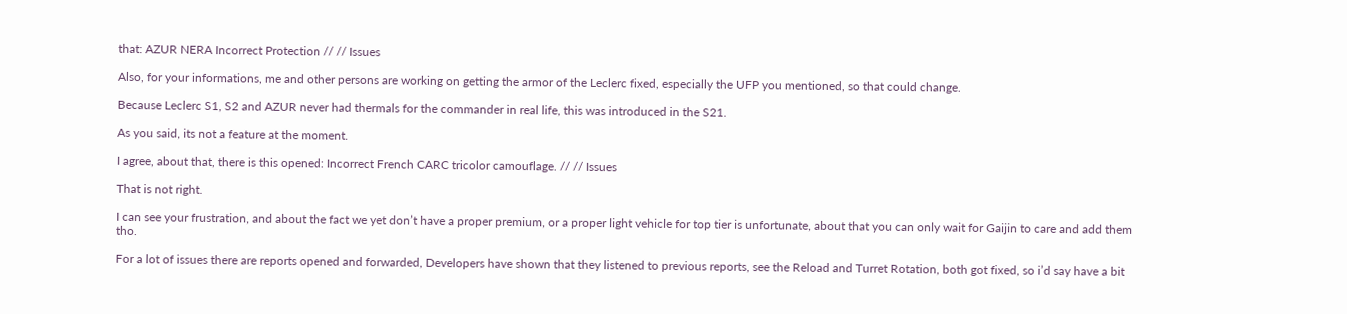that: AZUR NERA Incorrect Protection // // Issues

Also, for your informations, me and other persons are working on getting the armor of the Leclerc fixed, especially the UFP you mentioned, so that could change.

Because Leclerc S1, S2 and AZUR never had thermals for the commander in real life, this was introduced in the S21.

As you said, its not a feature at the moment.

I agree, about that, there is this opened: Incorrect French CARC tricolor camouflage. // // Issues

That is not right.

I can see your frustration, and about the fact we yet don’t have a proper premium, or a proper light vehicle for top tier is unfortunate, about that you can only wait for Gaijin to care and add them tho.

For a lot of issues there are reports opened and forwarded, Developers have shown that they listened to previous reports, see the Reload and Turret Rotation, both got fixed, so i’d say have a bit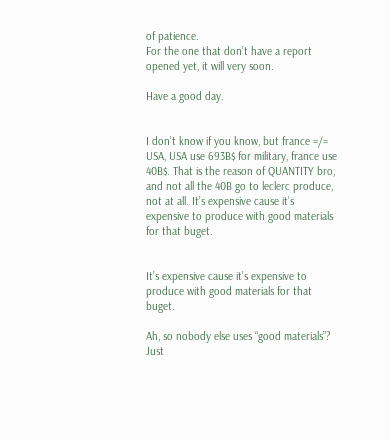of patience.
For the one that don’t have a report opened yet, it will very soon.

Have a good day.


I don’t know if you know, but france =/= USA, USA use 693B$ for military, france use 40B$. That is the reason of QUANTITY bro, and not all the 40B go to leclerc produce, not at all. It’s expensive cause it’s expensive to produce with good materials for that buget.


It’s expensive cause it’s expensive to produce with good materials for that buget.

Ah, so nobody else uses “good materials”? Just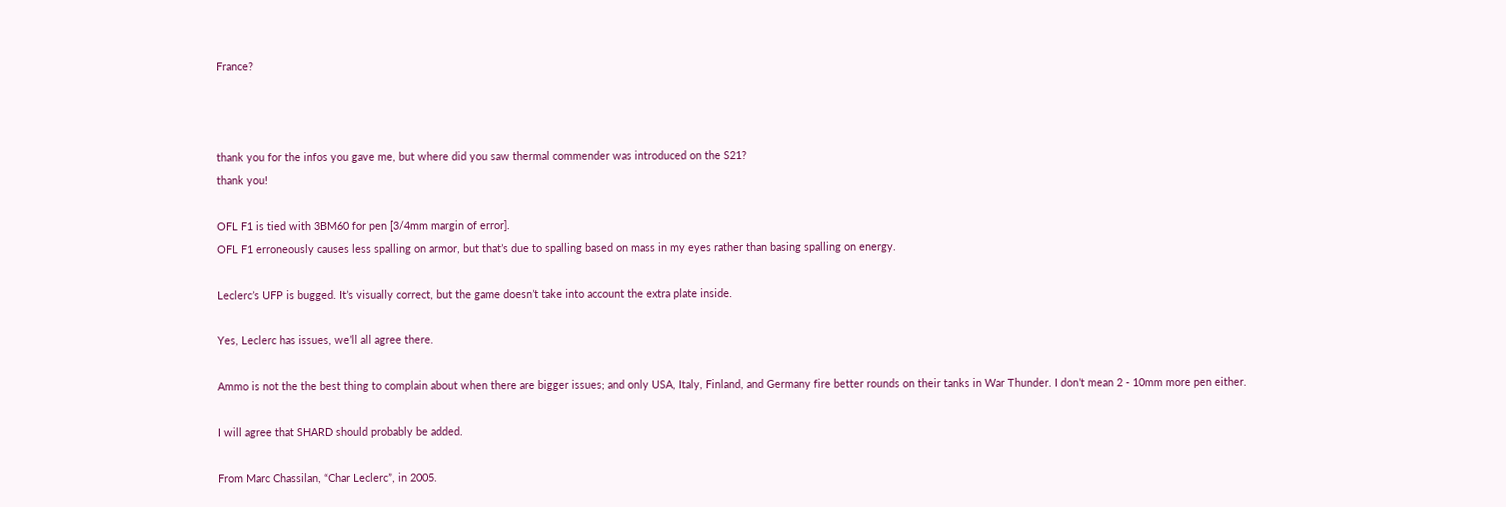France?



thank you for the infos you gave me, but where did you saw thermal commender was introduced on the S21?
thank you!

OFL F1 is tied with 3BM60 for pen [3/4mm margin of error].
OFL F1 erroneously causes less spalling on armor, but that’s due to spalling based on mass in my eyes rather than basing spalling on energy.

Leclerc’s UFP is bugged. It’s visually correct, but the game doesn’t take into account the extra plate inside.

Yes, Leclerc has issues, we’ll all agree there.

Ammo is not the the best thing to complain about when there are bigger issues; and only USA, Italy, Finland, and Germany fire better rounds on their tanks in War Thunder. I don’t mean 2 - 10mm more pen either.

I will agree that SHARD should probably be added.

From Marc Chassilan, “Char Leclerc”, in 2005.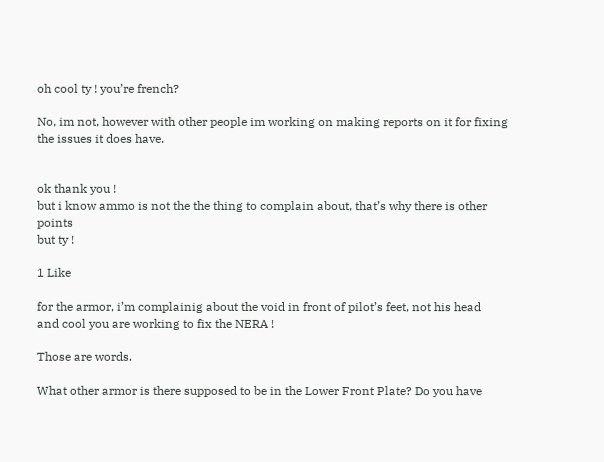oh cool ty ! you’re french?

No, im not, however with other people im working on making reports on it for fixing the issues it does have.


ok thank you !
but i know ammo is not the the thing to complain about, that’s why there is other points
but ty !

1 Like

for the armor, i’m complainig about the void in front of pilot’s feet, not his head
and cool you are working to fix the NERA !

Those are words.

What other armor is there supposed to be in the Lower Front Plate? Do you have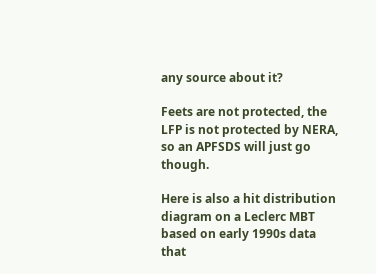any source about it?

Feets are not protected, the LFP is not protected by NERA, so an APFSDS will just go though.

Here is also a hit distribution diagram on a Leclerc MBT based on early 1990s data that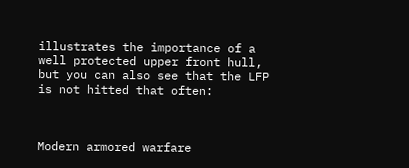illustrates the importance of a well protected upper front hull, but you can also see that the LFP is not hitted that often:



Modern armored warfare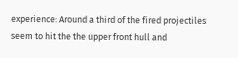experience: Around a third of the fired projectiles seem to hit the the upper front hull and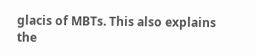glacis of MBTs. This also explains the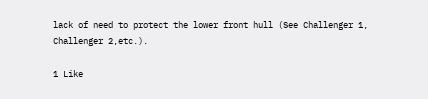lack of need to protect the lower front hull (See Challenger 1, Challenger 2,etc.).

1 Like